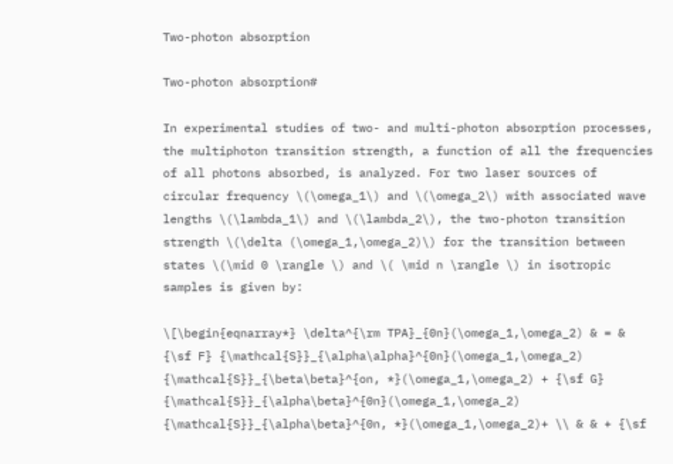Two-photon absorption

Two-photon absorption#

In experimental studies of two- and multi-photon absorption processes, the multiphoton transition strength, a function of all the frequencies of all photons absorbed, is analyzed. For two laser sources of circular frequency \(\omega_1\) and \(\omega_2\) with associated wave lengths \(\lambda_1\) and \(\lambda_2\), the two-photon transition strength \(\delta (\omega_1,\omega_2)\) for the transition between states \(\mid 0 \rangle \) and \( \mid n \rangle \) in isotropic samples is given by:

\[\begin{eqnarray*} \delta^{\rm TPA}_{0n}(\omega_1,\omega_2) & = & {\sf F} {\mathcal{S}}_{\alpha\alpha}^{0n}(\omega_1,\omega_2) {\mathcal{S}}_{\beta\beta}^{on, *}(\omega_1,\omega_2) + {\sf G} {\mathcal{S}}_{\alpha\beta}^{0n}(\omega_1,\omega_2) {\mathcal{S}}_{\alpha\beta}^{0n, *}(\omega_1,\omega_2)+ \\ & & + {\sf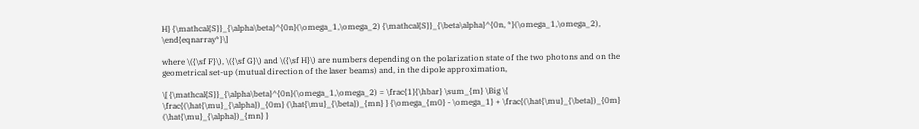H} {\mathcal{S}}_{\alpha\beta}^{0n}(\omega_1,\omega_2) {\mathcal{S}}_{\beta\alpha}^{0n, *}(\omega_1,\omega_2), \end{eqnarray*}\]

where \({\sf F}\), \({\sf G}\) and \({\sf H}\) are numbers depending on the polarization state of the two photons and on the geometrical set-up (mutual direction of the laser beams) and, in the dipole approximation,

\[ {\mathcal{S}}_{\alpha\beta}^{0n}(\omega_1,\omega_2) = \frac{1}{\hbar} \sum_{m} \Big \{ \frac{(\hat{\mu}_{\alpha})_{0m} (\hat{\mu}_{\beta})_{mn} } {\omega_{m0} - \omega_1} + \frac{(\hat{\mu}_{\beta})_{0m} (\hat{\mu}_{\alpha})_{mn} }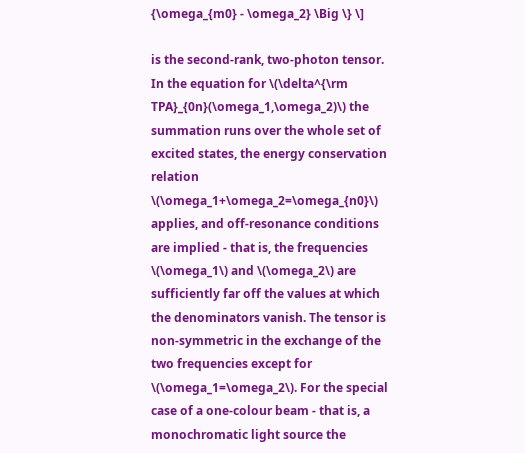{\omega_{m0} - \omega_2} \Big \} \]

is the second-rank, two-photon tensor. In the equation for \(\delta^{\rm TPA}_{0n}(\omega_1,\omega_2)\) the summation runs over the whole set of excited states, the energy conservation relation \(\omega_1+\omega_2=\omega_{n0}\) applies, and off-resonance conditions are implied - that is, the frequencies \(\omega_1\) and \(\omega_2\) are sufficiently far off the values at which the denominators vanish. The tensor is non-symmetric in the exchange of the two frequencies except for \(\omega_1=\omega_2\). For the special case of a one-colour beam - that is, a monochromatic light source the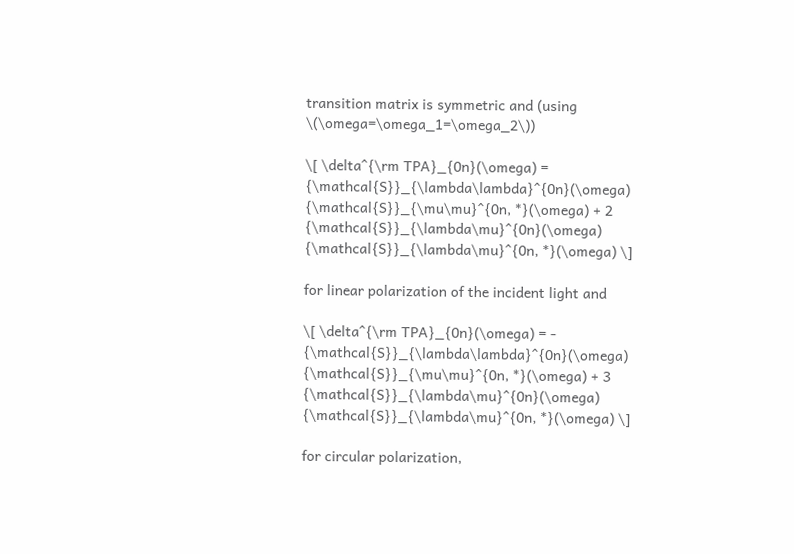transition matrix is symmetric and (using \(\omega=\omega_1=\omega_2\))

\[ \delta^{\rm TPA}_{0n}(\omega) = {\mathcal{S}}_{\lambda\lambda}^{0n}(\omega) {\mathcal{S}}_{\mu\mu}^{0n, *}(\omega) + 2 {\mathcal{S}}_{\lambda\mu}^{0n}(\omega) {\mathcal{S}}_{\lambda\mu}^{0n, *}(\omega) \]

for linear polarization of the incident light and

\[ \delta^{\rm TPA}_{0n}(\omega) = - {\mathcal{S}}_{\lambda\lambda}^{0n}(\omega) {\mathcal{S}}_{\mu\mu}^{0n, *}(\omega) + 3 {\mathcal{S}}_{\lambda\mu}^{0n}(\omega) {\mathcal{S}}_{\lambda\mu}^{0n, *}(\omega) \]

for circular polarization,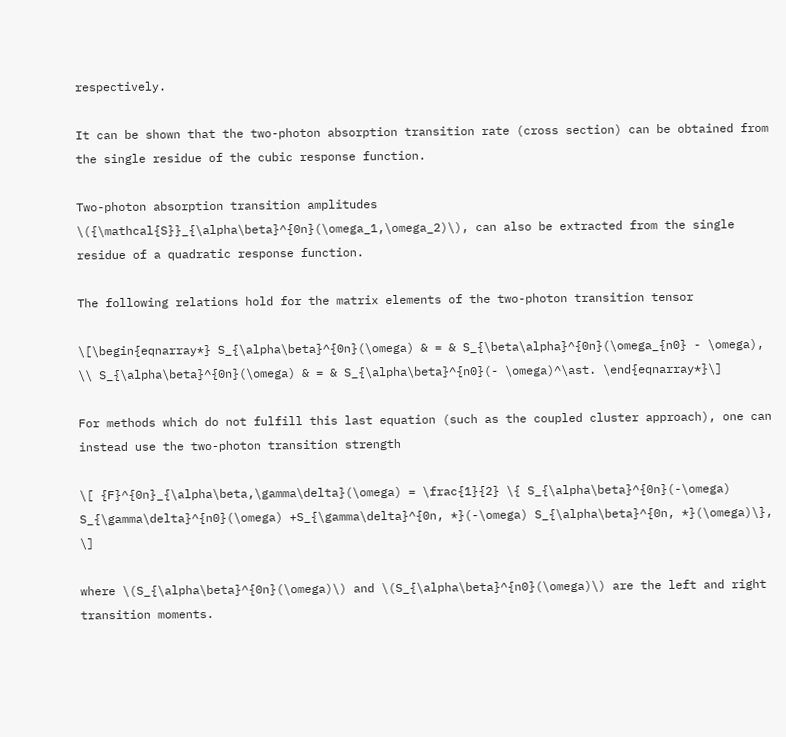respectively.

It can be shown that the two-photon absorption transition rate (cross section) can be obtained from the single residue of the cubic response function.

Two-photon absorption transition amplitudes \({\mathcal{S}}_{\alpha\beta}^{0n}(\omega_1,\omega_2)\), can also be extracted from the single residue of a quadratic response function.

The following relations hold for the matrix elements of the two-photon transition tensor

\[\begin{eqnarray*} S_{\alpha\beta}^{0n}(\omega) & = & S_{\beta\alpha}^{0n}(\omega_{n0} - \omega), \\ S_{\alpha\beta}^{0n}(\omega) & = & S_{\alpha\beta}^{n0}(- \omega)^\ast. \end{eqnarray*}\]

For methods which do not fulfill this last equation (such as the coupled cluster approach), one can instead use the two-photon transition strength

\[ {F}^{0n}_{\alpha\beta,\gamma\delta}(\omega) = \frac{1}{2} \{ S_{\alpha\beta}^{0n}(-\omega) S_{\gamma\delta}^{n0}(\omega) +S_{\gamma\delta}^{0n, *}(-\omega) S_{\alpha\beta}^{0n, *}(\omega)\}, \]

where \(S_{\alpha\beta}^{0n}(\omega)\) and \(S_{\alpha\beta}^{n0}(\omega)\) are the left and right transition moments.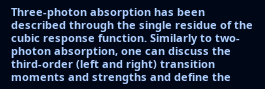Three-photon absorption has been described through the single residue of the cubic response function. Similarly to two-photon absorption, one can discuss the third-order (left and right) transition moments and strengths and define the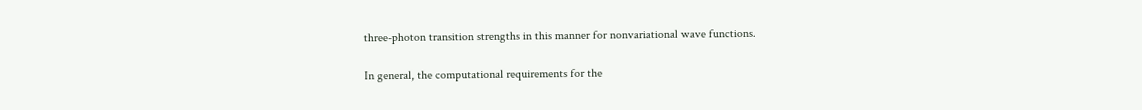three-photon transition strengths in this manner for nonvariational wave functions.

In general, the computational requirements for the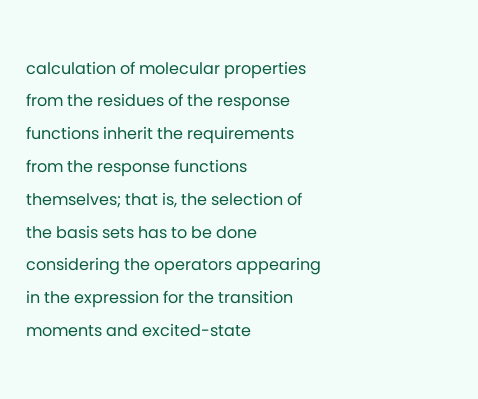calculation of molecular properties from the residues of the response functions inherit the requirements from the response functions themselves; that is, the selection of the basis sets has to be done considering the operators appearing in the expression for the transition moments and excited-state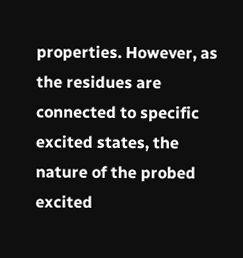properties. However, as the residues are connected to specific excited states, the nature of the probed excited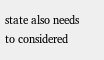state also needs to considered